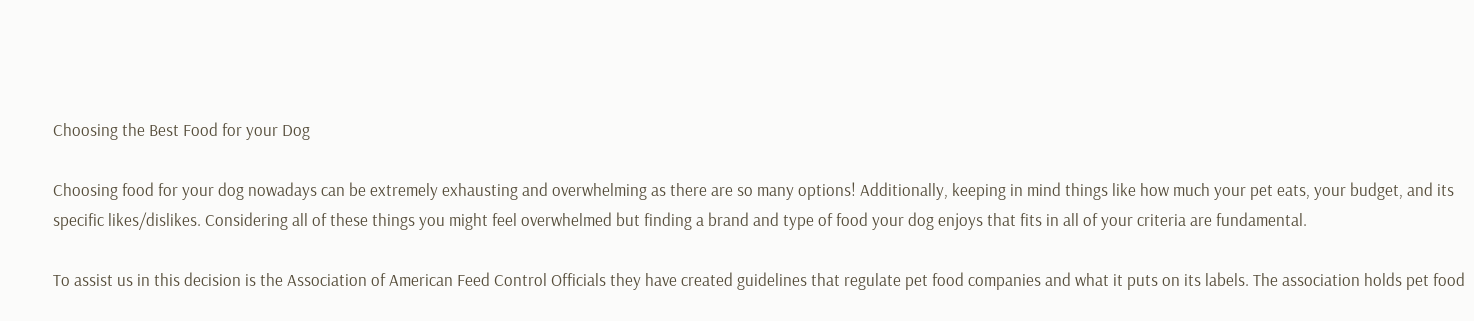Choosing the Best Food for your Dog

Choosing food for your dog nowadays can be extremely exhausting and overwhelming as there are so many options! Additionally, keeping in mind things like how much your pet eats, your budget, and its specific likes/dislikes. Considering all of these things you might feel overwhelmed but finding a brand and type of food your dog enjoys that fits in all of your criteria are fundamental.

To assist us in this decision is the Association of American Feed Control Officials they have created guidelines that regulate pet food companies and what it puts on its labels. The association holds pet food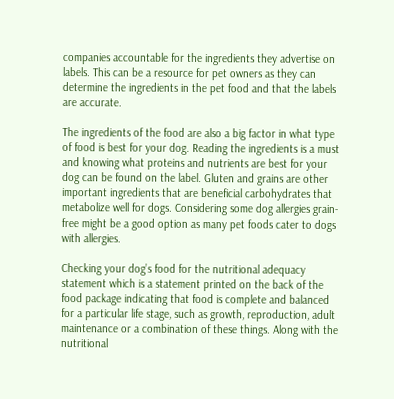companies accountable for the ingredients they advertise on labels. This can be a resource for pet owners as they can determine the ingredients in the pet food and that the labels are accurate.

The ingredients of the food are also a big factor in what type of food is best for your dog. Reading the ingredients is a must and knowing what proteins and nutrients are best for your dog can be found on the label. Gluten and grains are other important ingredients that are beneficial carbohydrates that metabolize well for dogs. Considering some dog allergies grain-free might be a good option as many pet foods cater to dogs with allergies.

Checking your dog’s food for the nutritional adequacy statement which is a statement printed on the back of the food package indicating that food is complete and balanced for a particular life stage, such as growth, reproduction, adult maintenance or a combination of these things. Along with the nutritional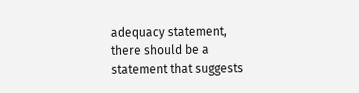adequacy statement, there should be a statement that suggests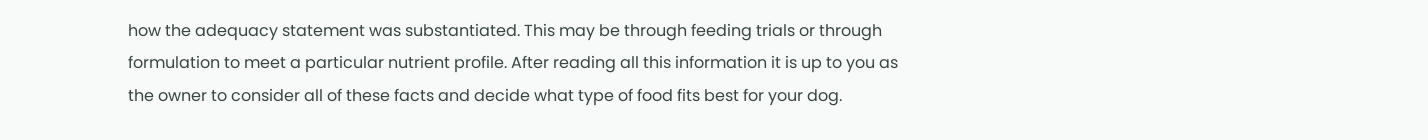how the adequacy statement was substantiated. This may be through feeding trials or through formulation to meet a particular nutrient profile. After reading all this information it is up to you as the owner to consider all of these facts and decide what type of food fits best for your dog.